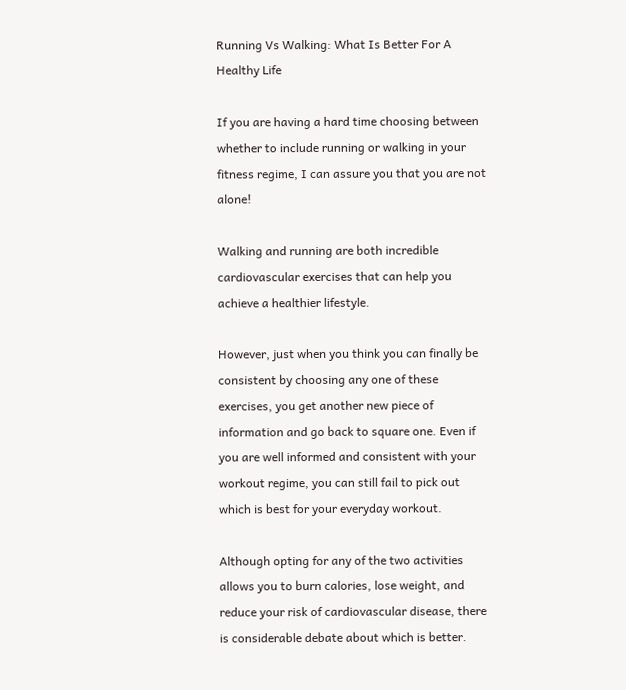Running Vs Walking: What Is Better For A Healthy Life

If you are having a hard time choosing between whether to include running or walking in your fitness regime, I can assure you that you are not alone!

Walking and running are both incredible cardiovascular exercises that can help you achieve a healthier lifestyle.

However, just when you think you can finally be consistent by choosing any one of these exercises, you get another new piece of information and go back to square one. Even if you are well informed and consistent with your workout regime, you can still fail to pick out which is best for your everyday workout.

Although opting for any of the two activities allows you to burn calories, lose weight, and reduce your risk of cardiovascular disease, there is considerable debate about which is better.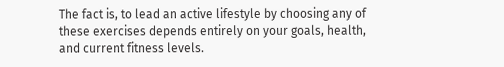The fact is, to lead an active lifestyle by choosing any of these exercises depends entirely on your goals, health, and current fitness levels.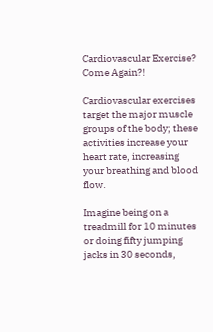Cardiovascular Exercise? Come Again?!

Cardiovascular exercises target the major muscle groups of the body; these activities increase your heart rate, increasing your breathing and blood flow.

Imagine being on a treadmill for 10 minutes or doing fifty jumping jacks in 30 seconds,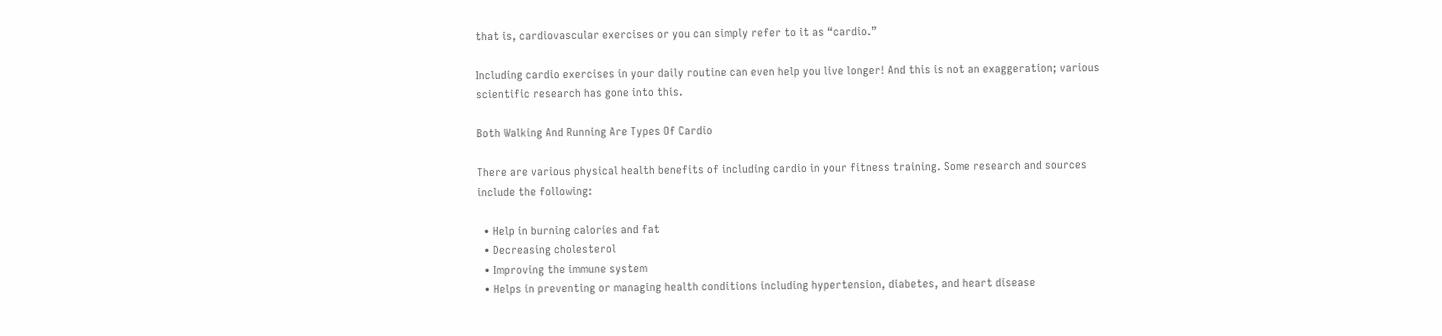that is, cardiovascular exercises or you can simply refer to it as “cardio.”

Including cardio exercises in your daily routine can even help you live longer! And this is not an exaggeration; various scientific research has gone into this.

Both Walking And Running Are Types Of Cardio

There are various physical health benefits of including cardio in your fitness training. Some research and sources include the following:

  • Help in burning calories and fat
  • Decreasing cholesterol
  • Improving the immune system
  • Helps in preventing or managing health conditions including hypertension, diabetes, and heart disease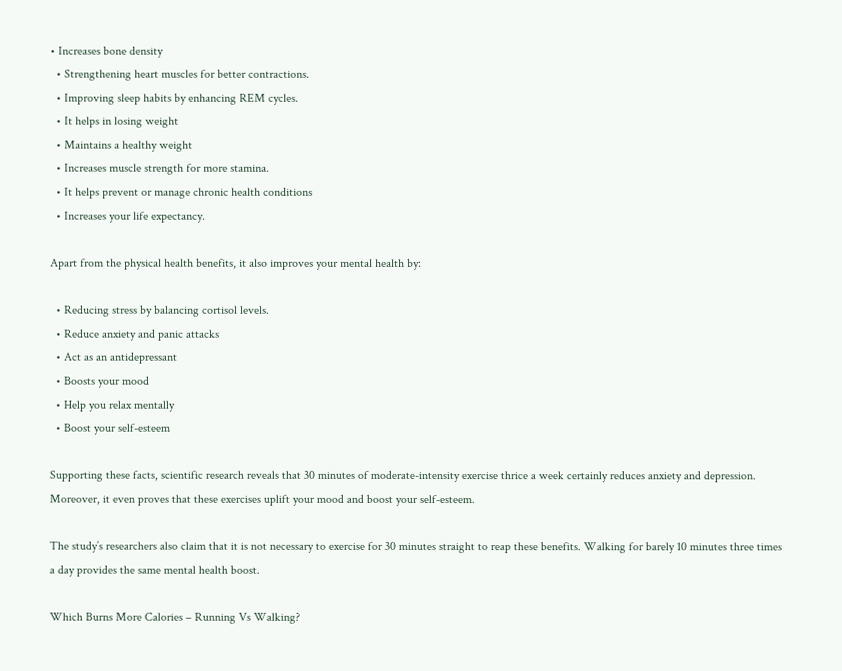• Increases bone density
  • Strengthening heart muscles for better contractions.
  • Improving sleep habits by enhancing REM cycles.
  • It helps in losing weight
  • Maintains a healthy weight
  • Increases muscle strength for more stamina.
  • It helps prevent or manage chronic health conditions
  • Increases your life expectancy.

Apart from the physical health benefits, it also improves your mental health by:

  • Reducing stress by balancing cortisol levels.
  • Reduce anxiety and panic attacks
  • Act as an antidepressant
  • Boosts your mood
  • Help you relax mentally
  • Boost your self-esteem

Supporting these facts, scientific research reveals that 30 minutes of moderate-intensity exercise thrice a week certainly reduces anxiety and depression. Moreover, it even proves that these exercises uplift your mood and boost your self-esteem.

The study’s researchers also claim that it is not necessary to exercise for 30 minutes straight to reap these benefits. Walking for barely 10 minutes three times a day provides the same mental health boost.

Which Burns More Calories – Running Vs Walking?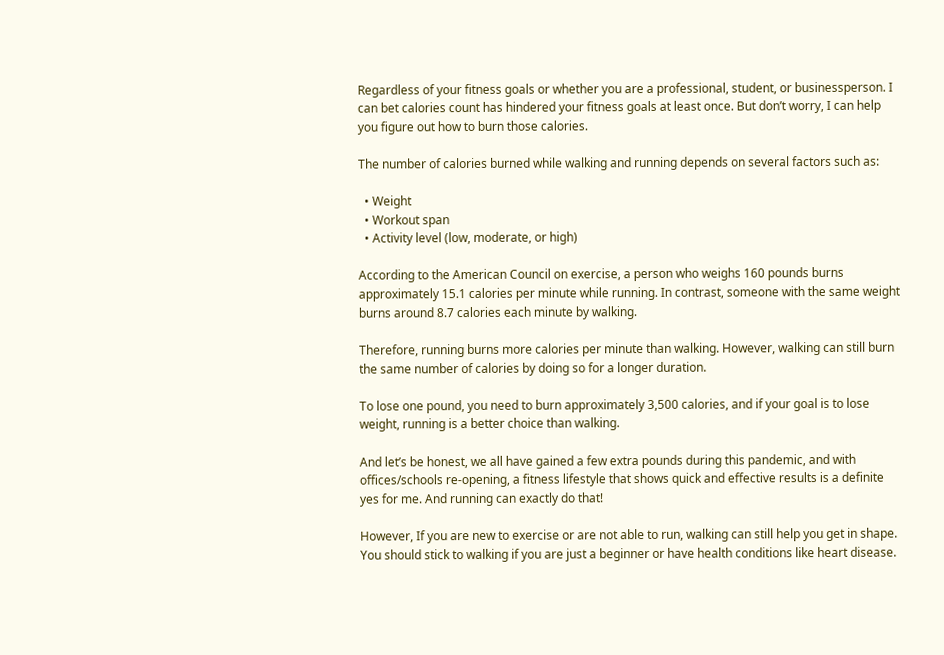Regardless of your fitness goals or whether you are a professional, student, or businessperson. I can bet calories count has hindered your fitness goals at least once. But don’t worry, I can help you figure out how to burn those calories.

The number of calories burned while walking and running depends on several factors such as:

  • Weight
  • Workout span
  • Activity level (low, moderate, or high)

According to the American Council on exercise, a person who weighs 160 pounds burns approximately 15.1 calories per minute while running. In contrast, someone with the same weight burns around 8.7 calories each minute by walking.

Therefore, running burns more calories per minute than walking. However, walking can still burn the same number of calories by doing so for a longer duration.

To lose one pound, you need to burn approximately 3,500 calories, and if your goal is to lose weight, running is a better choice than walking.

And let’s be honest, we all have gained a few extra pounds during this pandemic, and with offices/schools re-opening, a fitness lifestyle that shows quick and effective results is a definite yes for me. And running can exactly do that!

However, If you are new to exercise or are not able to run, walking can still help you get in shape. You should stick to walking if you are just a beginner or have health conditions like heart disease.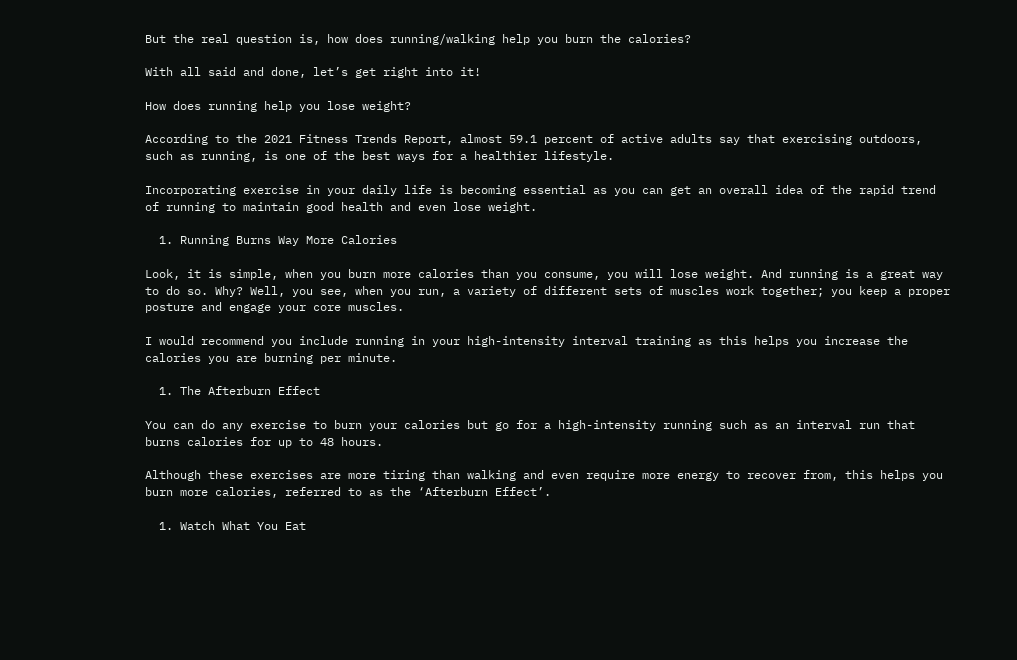But the real question is, how does running/walking help you burn the calories?

With all said and done, let’s get right into it!

How does running help you lose weight?

According to the 2021 Fitness Trends Report, almost 59.1 percent of active adults say that exercising outdoors, such as running, is one of the best ways for a healthier lifestyle.

Incorporating exercise in your daily life is becoming essential as you can get an overall idea of the rapid trend of running to maintain good health and even lose weight.

  1. Running Burns Way More Calories

Look, it is simple, when you burn more calories than you consume, you will lose weight. And running is a great way to do so. Why? Well, you see, when you run, a variety of different sets of muscles work together; you keep a proper posture and engage your core muscles.

I would recommend you include running in your high-intensity interval training as this helps you increase the calories you are burning per minute.

  1. The Afterburn Effect

You can do any exercise to burn your calories but go for a high-intensity running such as an interval run that burns calories for up to 48 hours.

Although these exercises are more tiring than walking and even require more energy to recover from, this helps you burn more calories, referred to as the ‘Afterburn Effect’.

  1. Watch What You Eat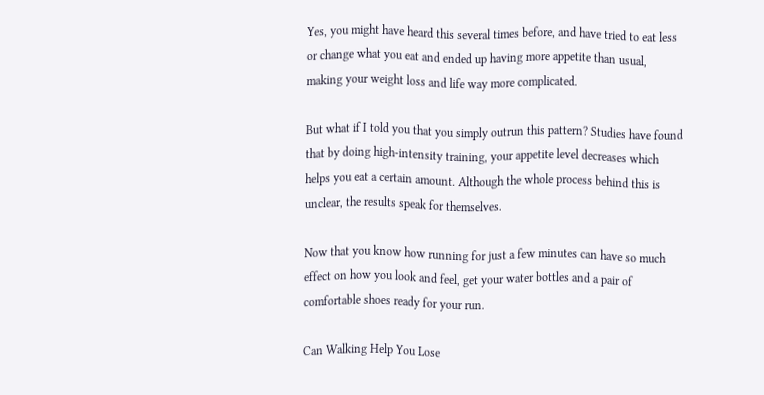Yes, you might have heard this several times before, and have tried to eat less or change what you eat and ended up having more appetite than usual, making your weight loss and life way more complicated.

But what if I told you that you simply outrun this pattern? Studies have found that by doing high-intensity training, your appetite level decreases which helps you eat a certain amount. Although the whole process behind this is unclear, the results speak for themselves.

Now that you know how running for just a few minutes can have so much effect on how you look and feel, get your water bottles and a pair of comfortable shoes ready for your run.

Can Walking Help You Lose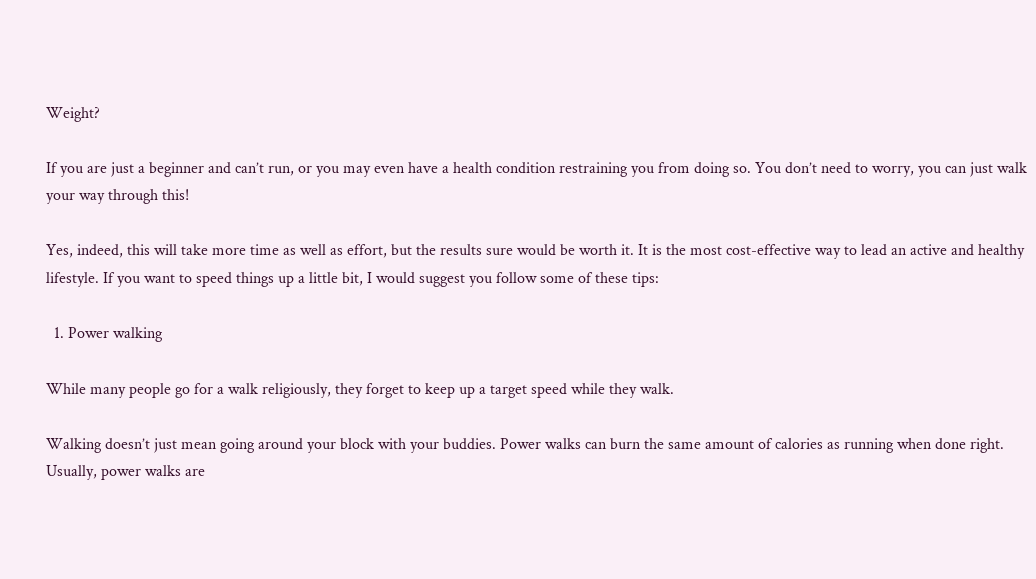Weight?

If you are just a beginner and can’t run, or you may even have a health condition restraining you from doing so. You don’t need to worry, you can just walk your way through this!

Yes, indeed, this will take more time as well as effort, but the results sure would be worth it. It is the most cost-effective way to lead an active and healthy lifestyle. If you want to speed things up a little bit, I would suggest you follow some of these tips:

  1. Power walking

While many people go for a walk religiously, they forget to keep up a target speed while they walk.

Walking doesn’t just mean going around your block with your buddies. Power walks can burn the same amount of calories as running when done right. Usually, power walks are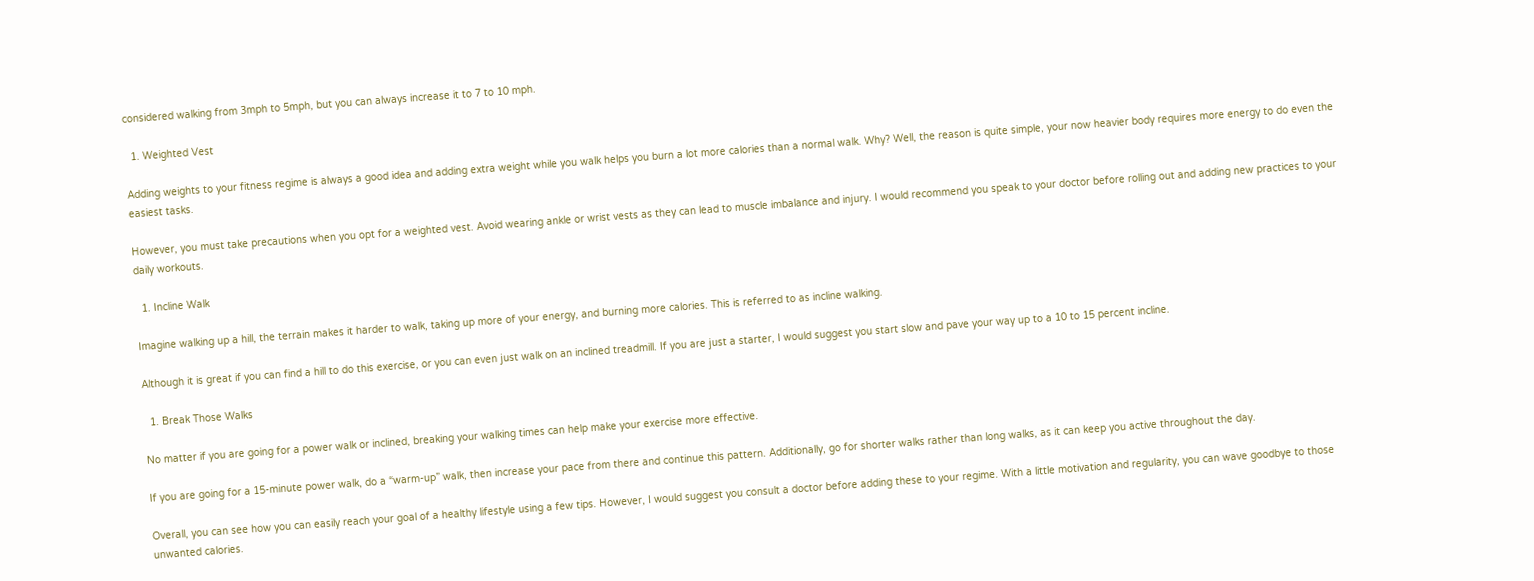considered walking from 3mph to 5mph, but you can always increase it to 7 to 10 mph.

  1. Weighted Vest

Adding weights to your fitness regime is always a good idea and adding extra weight while you walk helps you burn a lot more calories than a normal walk. Why? Well, the reason is quite simple, your now heavier body requires more energy to do even the easiest tasks.

However, you must take precautions when you opt for a weighted vest. Avoid wearing ankle or wrist vests as they can lead to muscle imbalance and injury. I would recommend you speak to your doctor before rolling out and adding new practices to your daily workouts.

  1. Incline Walk

Imagine walking up a hill, the terrain makes it harder to walk, taking up more of your energy, and burning more calories. This is referred to as incline walking.

Although it is great if you can find a hill to do this exercise, or you can even just walk on an inclined treadmill. If you are just a starter, I would suggest you start slow and pave your way up to a 10 to 15 percent incline.

  1. Break Those Walks

No matter if you are going for a power walk or inclined, breaking your walking times can help make your exercise more effective.

If you are going for a 15-minute power walk, do a “warm-up” walk, then increase your pace from there and continue this pattern. Additionally, go for shorter walks rather than long walks, as it can keep you active throughout the day.

Overall, you can see how you can easily reach your goal of a healthy lifestyle using a few tips. However, I would suggest you consult a doctor before adding these to your regime. With a little motivation and regularity, you can wave goodbye to those unwanted calories.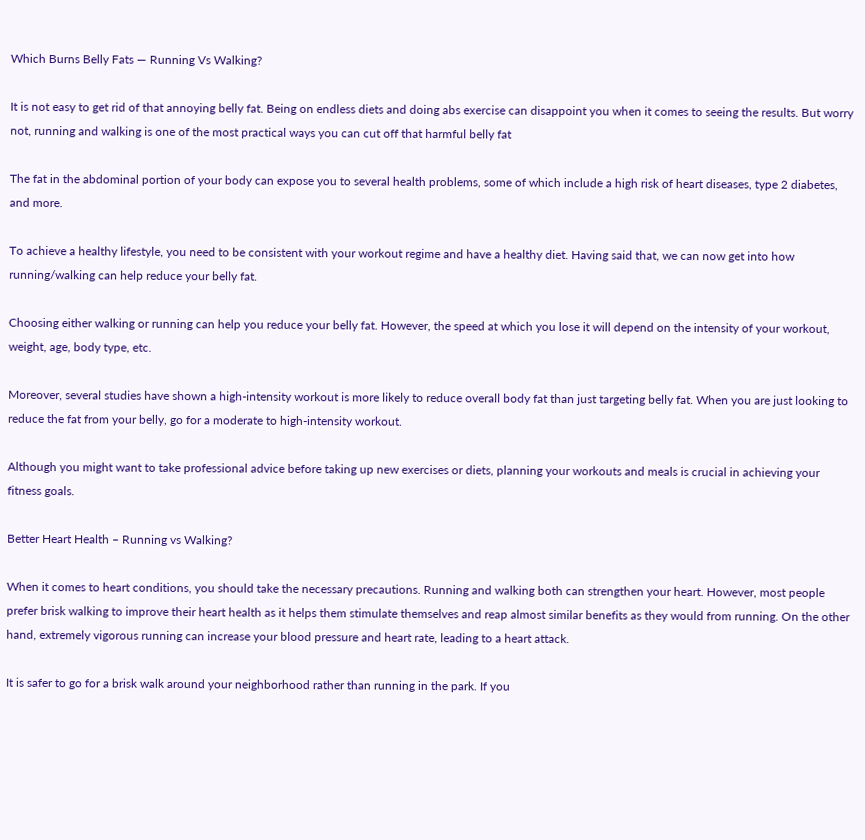Which Burns Belly Fats — Running Vs Walking?

It is not easy to get rid of that annoying belly fat. Being on endless diets and doing abs exercise can disappoint you when it comes to seeing the results. But worry not, running and walking is one of the most practical ways you can cut off that harmful belly fat

The fat in the abdominal portion of your body can expose you to several health problems, some of which include a high risk of heart diseases, type 2 diabetes, and more.

To achieve a healthy lifestyle, you need to be consistent with your workout regime and have a healthy diet. Having said that, we can now get into how running/walking can help reduce your belly fat.

Choosing either walking or running can help you reduce your belly fat. However, the speed at which you lose it will depend on the intensity of your workout, weight, age, body type, etc.

Moreover, several studies have shown a high-intensity workout is more likely to reduce overall body fat than just targeting belly fat. When you are just looking to reduce the fat from your belly, go for a moderate to high-intensity workout.

Although you might want to take professional advice before taking up new exercises or diets, planning your workouts and meals is crucial in achieving your fitness goals.

Better Heart Health – Running vs Walking?

When it comes to heart conditions, you should take the necessary precautions. Running and walking both can strengthen your heart. However, most people prefer brisk walking to improve their heart health as it helps them stimulate themselves and reap almost similar benefits as they would from running. On the other hand, extremely vigorous running can increase your blood pressure and heart rate, leading to a heart attack.

It is safer to go for a brisk walk around your neighborhood rather than running in the park. If you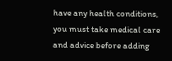have any health conditions, you must take medical care and advice before adding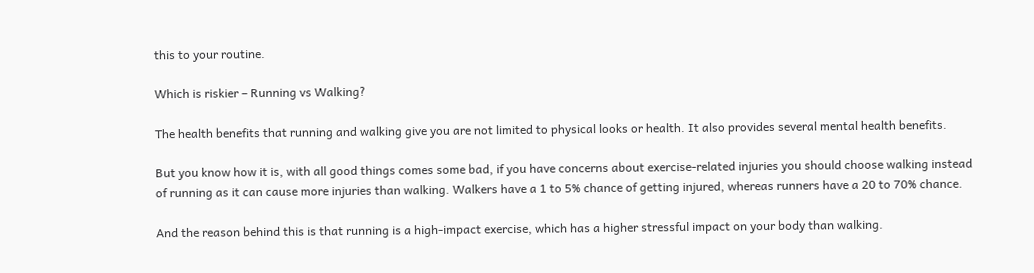this to your routine.

Which is riskier – Running vs Walking?

The health benefits that running and walking give you are not limited to physical looks or health. It also provides several mental health benefits.

But you know how it is, with all good things comes some bad, if you have concerns about exercise-related injuries you should choose walking instead of running as it can cause more injuries than walking. Walkers have a 1 to 5% chance of getting injured, whereas runners have a 20 to 70% chance.

And the reason behind this is that running is a high-impact exercise, which has a higher stressful impact on your body than walking.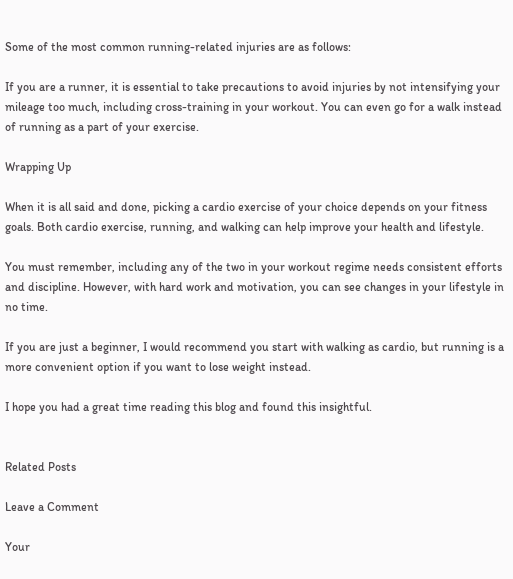Some of the most common running-related injuries are as follows:

If you are a runner, it is essential to take precautions to avoid injuries by not intensifying your mileage too much, including cross-training in your workout. You can even go for a walk instead of running as a part of your exercise.

Wrapping Up

When it is all said and done, picking a cardio exercise of your choice depends on your fitness goals. Both cardio exercise, running, and walking can help improve your health and lifestyle.

You must remember, including any of the two in your workout regime needs consistent efforts and discipline. However, with hard work and motivation, you can see changes in your lifestyle in no time.

If you are just a beginner, I would recommend you start with walking as cardio, but running is a more convenient option if you want to lose weight instead.

I hope you had a great time reading this blog and found this insightful.


Related Posts

Leave a Comment

Your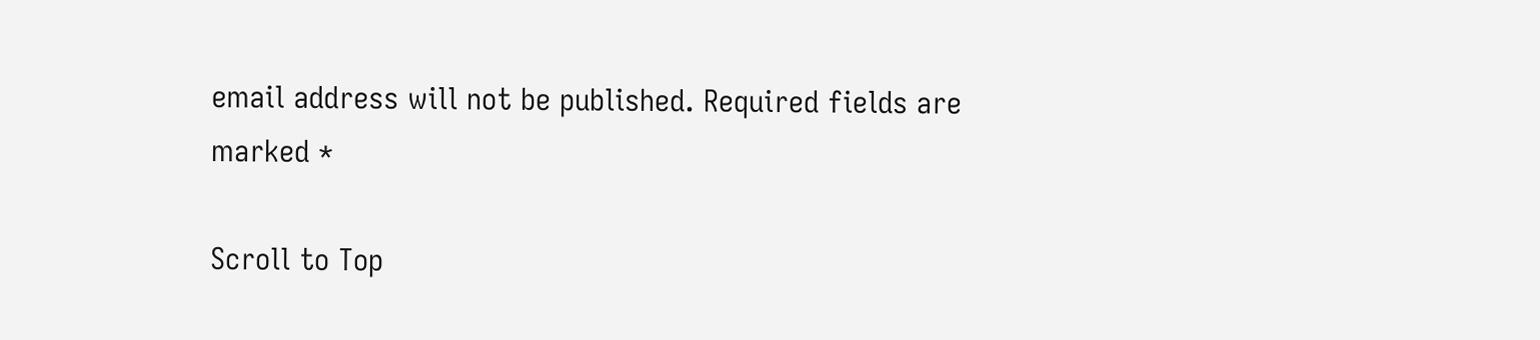email address will not be published. Required fields are marked *

Scroll to Top